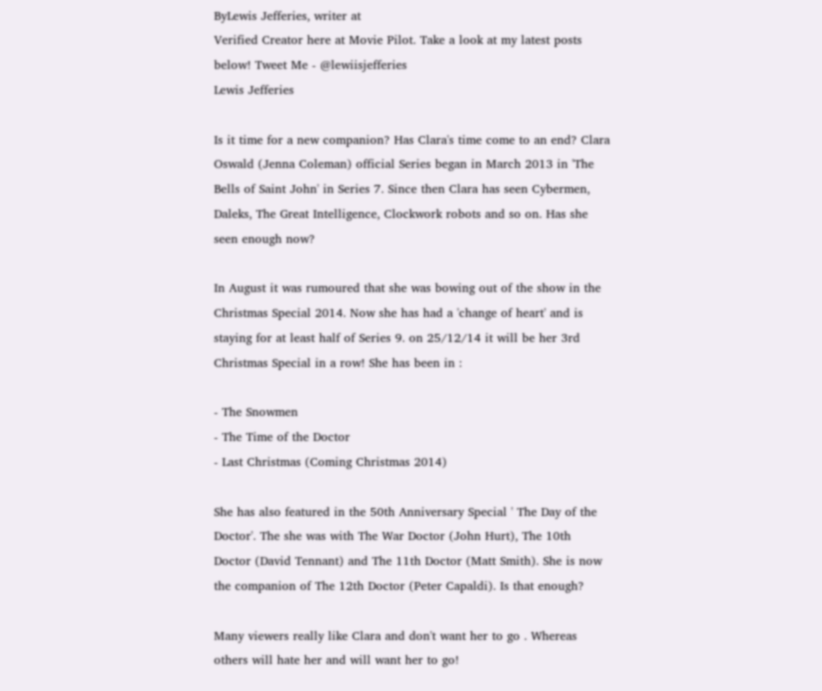ByLewis Jefferies, writer at
Verified Creator here at Movie Pilot. Take a look at my latest posts below! Tweet Me - @lewiisjefferies
Lewis Jefferies

Is it time for a new companion? Has Clara's time come to an end? Clara Oswald (Jenna Coleman) official Series began in March 2013 in 'The Bells of Saint John' in Series 7. Since then Clara has seen Cybermen, Daleks, The Great Intelligence, Clockwork robots and so on. Has she seen enough now?

In August it was rumoured that she was bowing out of the show in the Christmas Special 2014. Now she has had a 'change of heart' and is staying for at least half of Series 9. on 25/12/14 it will be her 3rd Christmas Special in a row! She has been in :

- The Snowmen
- The Time of the Doctor
- Last Christmas (Coming Christmas 2014)

She has also featured in the 50th Anniversary Special ' The Day of the Doctor'. The she was with The War Doctor (John Hurt), The 10th Doctor (David Tennant) and The 11th Doctor (Matt Smith). She is now the companion of The 12th Doctor (Peter Capaldi). Is that enough?

Many viewers really like Clara and don't want her to go . Whereas others will hate her and will want her to go!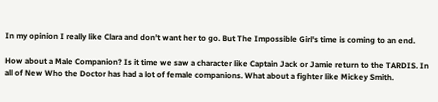In my opinion I really like Clara and don't want her to go. But The Impossible Girl's time is coming to an end.

How about a Male Companion? Is it time we saw a character like Captain Jack or Jamie return to the TARDIS. In all of New Who the Doctor has had a lot of female companions. What about a fighter like Mickey Smith.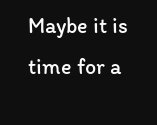Maybe it is time for a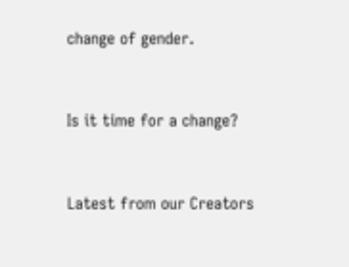change of gender.


Is it time for a change?


Latest from our Creators